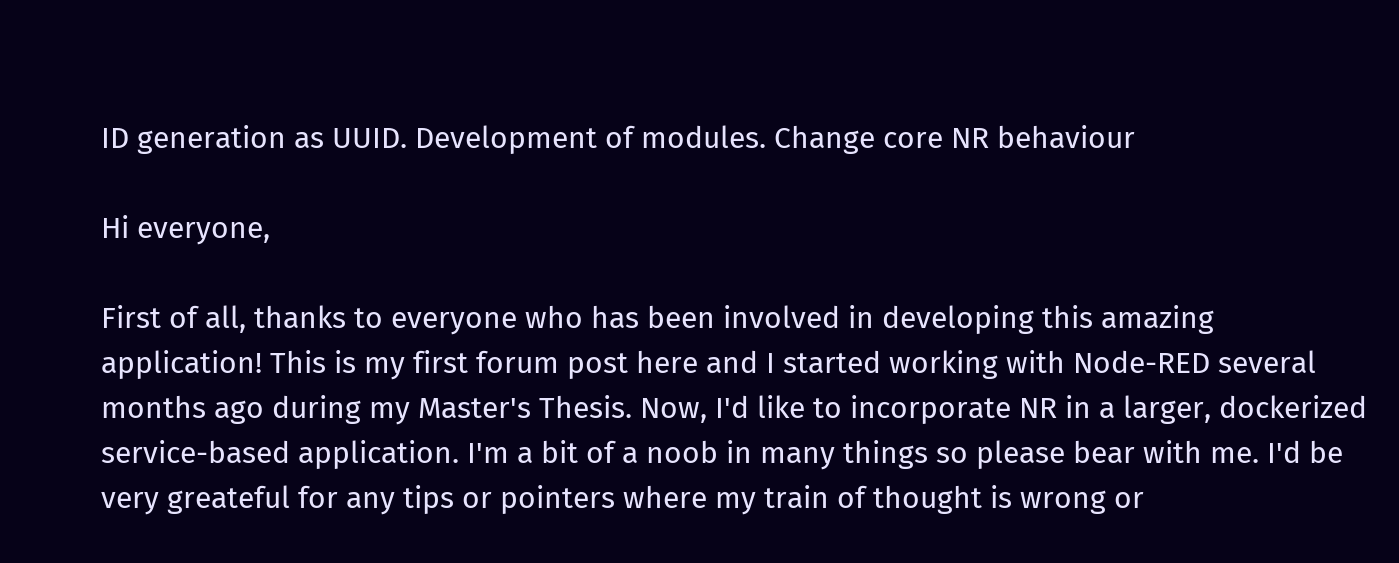ID generation as UUID. Development of modules. Change core NR behaviour

Hi everyone,

First of all, thanks to everyone who has been involved in developing this amazing application! This is my first forum post here and I started working with Node-RED several months ago during my Master's Thesis. Now, I'd like to incorporate NR in a larger, dockerized service-based application. I'm a bit of a noob in many things so please bear with me. I'd be very greateful for any tips or pointers where my train of thought is wrong or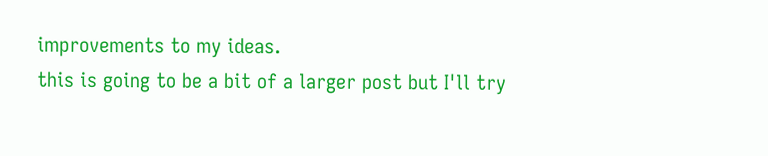improvements to my ideas.
this is going to be a bit of a larger post but I'll try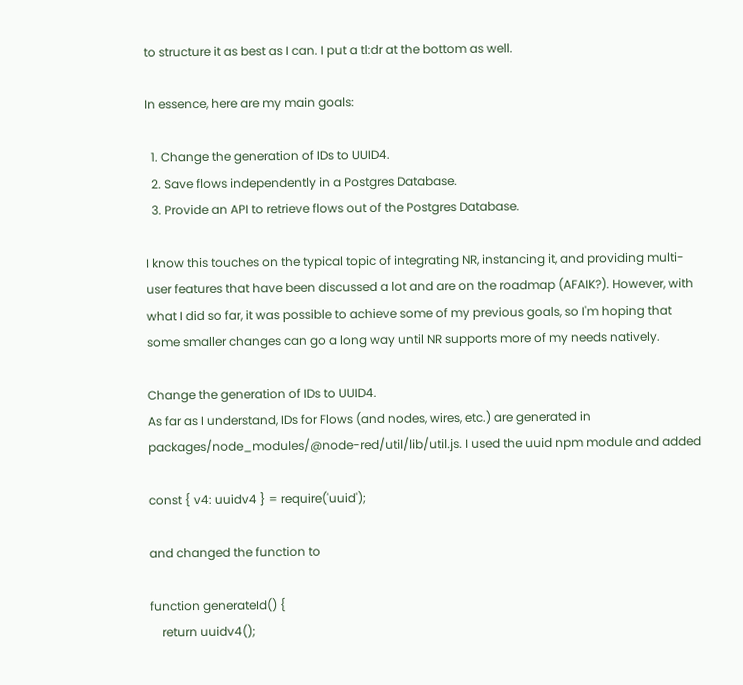to structure it as best as I can. I put a tl:dr at the bottom as well.

In essence, here are my main goals:

  1. Change the generation of IDs to UUID4.
  2. Save flows independently in a Postgres Database.
  3. Provide an API to retrieve flows out of the Postgres Database.

I know this touches on the typical topic of integrating NR, instancing it, and providing multi-user features that have been discussed a lot and are on the roadmap (AFAIK?). However, with what I did so far, it was possible to achieve some of my previous goals, so I'm hoping that some smaller changes can go a long way until NR supports more of my needs natively.

Change the generation of IDs to UUID4.
As far as I understand, IDs for Flows (and nodes, wires, etc.) are generated in packages/node_modules/@node-red/util/lib/util.js. I used the uuid npm module and added

const { v4: uuidv4 } = require('uuid');

and changed the function to

function generateId() {
    return uuidv4();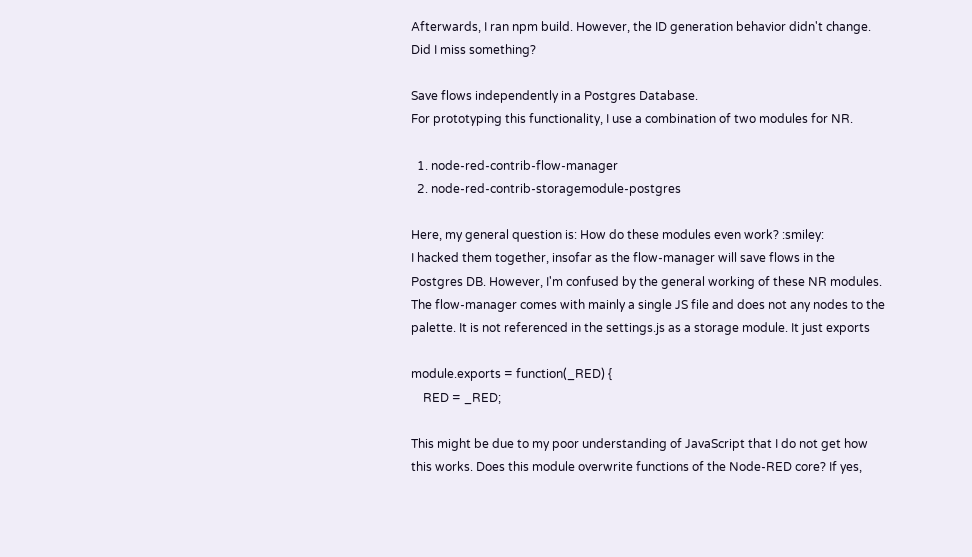Afterwards, I ran npm build. However, the ID generation behavior didn't change. Did I miss something?

Save flows independently in a Postgres Database.
For prototyping this functionality, I use a combination of two modules for NR.

  1. node-red-contrib-flow-manager
  2. node-red-contrib-storagemodule-postgres

Here, my general question is: How do these modules even work? :smiley:
I hacked them together, insofar as the flow-manager will save flows in the Postgres DB. However, I'm confused by the general working of these NR modules. The flow-manager comes with mainly a single JS file and does not any nodes to the palette. It is not referenced in the settings.js as a storage module. It just exports

module.exports = function(_RED) {
    RED = _RED;

This might be due to my poor understanding of JavaScript that I do not get how this works. Does this module overwrite functions of the Node-RED core? If yes,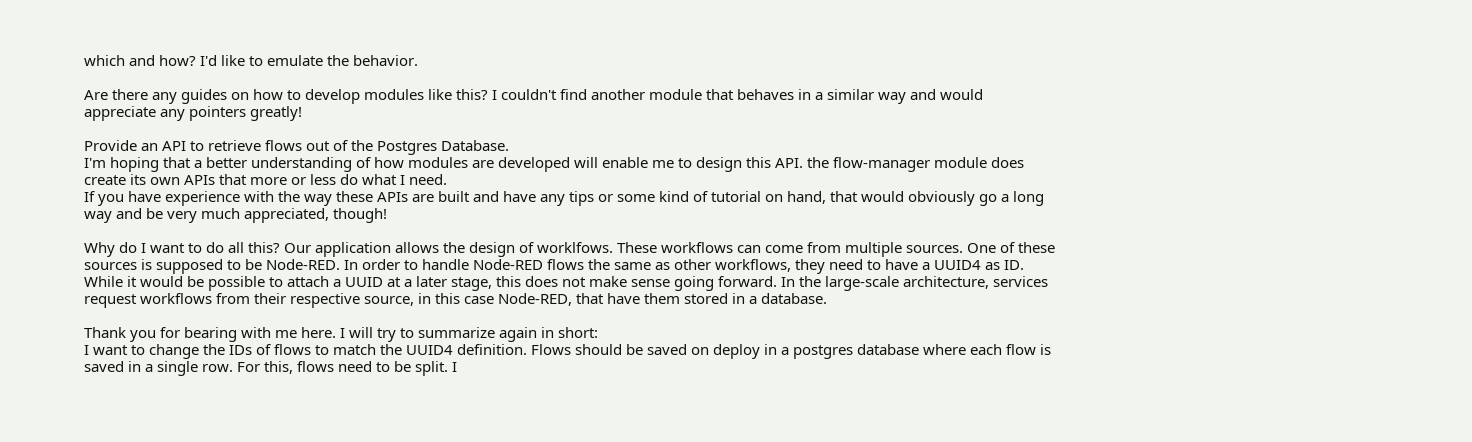which and how? I'd like to emulate the behavior.

Are there any guides on how to develop modules like this? I couldn't find another module that behaves in a similar way and would appreciate any pointers greatly!

Provide an API to retrieve flows out of the Postgres Database.
I'm hoping that a better understanding of how modules are developed will enable me to design this API. the flow-manager module does create its own APIs that more or less do what I need.
If you have experience with the way these APIs are built and have any tips or some kind of tutorial on hand, that would obviously go a long way and be very much appreciated, though!

Why do I want to do all this? Our application allows the design of worklfows. These workflows can come from multiple sources. One of these sources is supposed to be Node-RED. In order to handle Node-RED flows the same as other workflows, they need to have a UUID4 as ID. While it would be possible to attach a UUID at a later stage, this does not make sense going forward. In the large-scale architecture, services request workflows from their respective source, in this case Node-RED, that have them stored in a database.

Thank you for bearing with me here. I will try to summarize again in short:
I want to change the IDs of flows to match the UUID4 definition. Flows should be saved on deploy in a postgres database where each flow is saved in a single row. For this, flows need to be split. I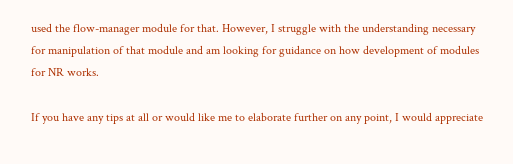used the flow-manager module for that. However, I struggle with the understanding necessary for manipulation of that module and am looking for guidance on how development of modules for NR works.

If you have any tips at all or would like me to elaborate further on any point, I would appreciate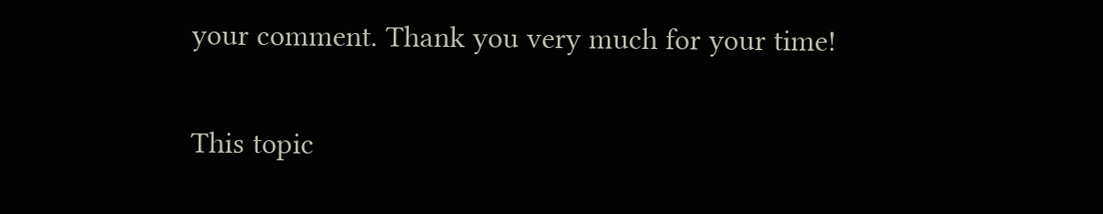your comment. Thank you very much for your time!

This topic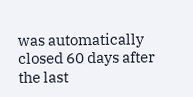was automatically closed 60 days after the last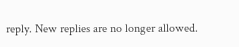reply. New replies are no longer allowed.